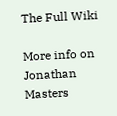The Full Wiki

More info on Jonathan Masters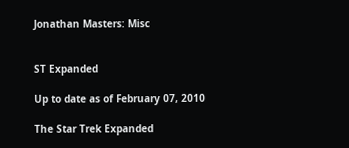Jonathan Masters: Misc


ST Expanded

Up to date as of February 07, 2010

The Star Trek Expanded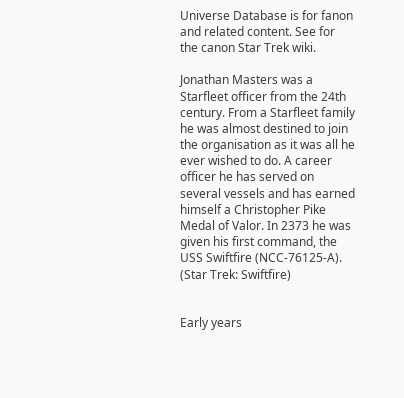Universe Database is for fanon and related content. See for the canon Star Trek wiki.

Jonathan Masters was a Starfleet officer from the 24th century. From a Starfleet family he was almost destined to join the organisation as it was all he ever wished to do. A career officer he has served on several vessels and has earned himself a Christopher Pike Medal of Valor. In 2373 he was given his first command, the USS Swiftfire (NCC-76125-A). (Star Trek: Swiftfire)


Early years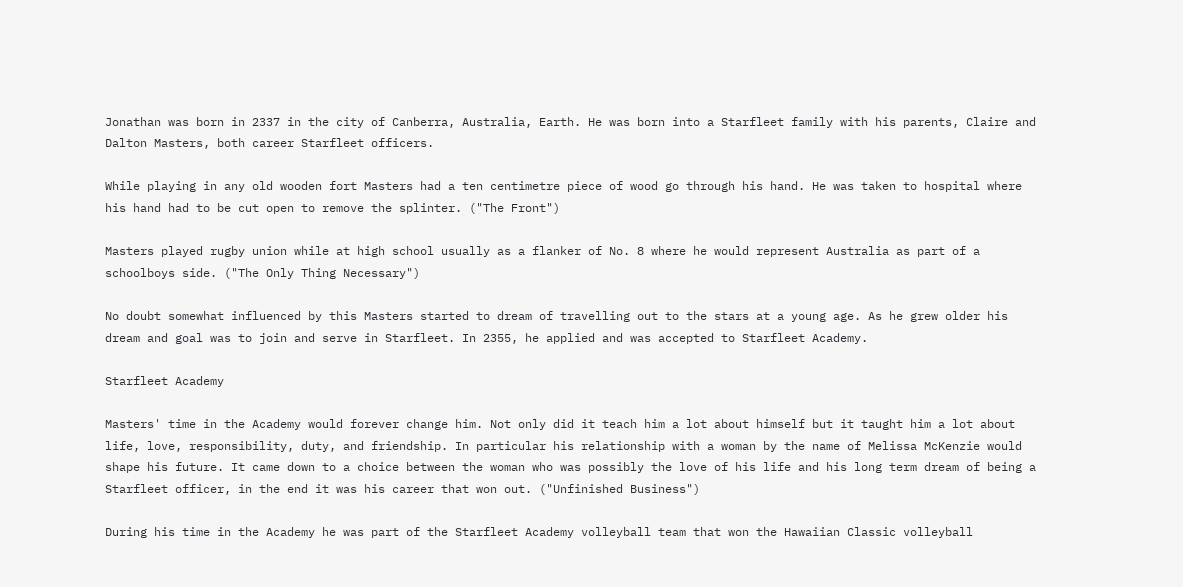Jonathan was born in 2337 in the city of Canberra, Australia, Earth. He was born into a Starfleet family with his parents, Claire and Dalton Masters, both career Starfleet officers.

While playing in any old wooden fort Masters had a ten centimetre piece of wood go through his hand. He was taken to hospital where his hand had to be cut open to remove the splinter. ("The Front")

Masters played rugby union while at high school usually as a flanker of No. 8 where he would represent Australia as part of a schoolboys side. ("The Only Thing Necessary")

No doubt somewhat influenced by this Masters started to dream of travelling out to the stars at a young age. As he grew older his dream and goal was to join and serve in Starfleet. In 2355, he applied and was accepted to Starfleet Academy.

Starfleet Academy

Masters' time in the Academy would forever change him. Not only did it teach him a lot about himself but it taught him a lot about life, love, responsibility, duty, and friendship. In particular his relationship with a woman by the name of Melissa McKenzie would shape his future. It came down to a choice between the woman who was possibly the love of his life and his long term dream of being a Starfleet officer, in the end it was his career that won out. ("Unfinished Business")

During his time in the Academy he was part of the Starfleet Academy volleyball team that won the Hawaiian Classic volleyball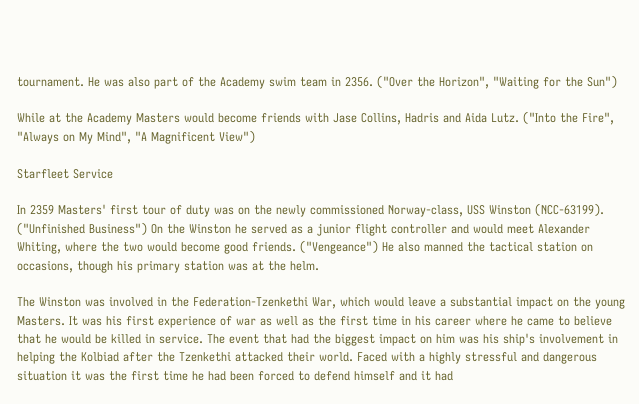tournament. He was also part of the Academy swim team in 2356. ("Over the Horizon", "Waiting for the Sun")

While at the Academy Masters would become friends with Jase Collins, Hadris and Aida Lutz. ("Into the Fire", "Always on My Mind", "A Magnificent View")

Starfleet Service

In 2359 Masters' first tour of duty was on the newly commissioned Norway-class, USS Winston (NCC-63199). ("Unfinished Business") On the Winston he served as a junior flight controller and would meet Alexander Whiting, where the two would become good friends. ("Vengeance") He also manned the tactical station on occasions, though his primary station was at the helm.

The Winston was involved in the Federation-Tzenkethi War, which would leave a substantial impact on the young Masters. It was his first experience of war as well as the first time in his career where he came to believe that he would be killed in service. The event that had the biggest impact on him was his ship's involvement in helping the Kolbiad after the Tzenkethi attacked their world. Faced with a highly stressful and dangerous situation it was the first time he had been forced to defend himself and it had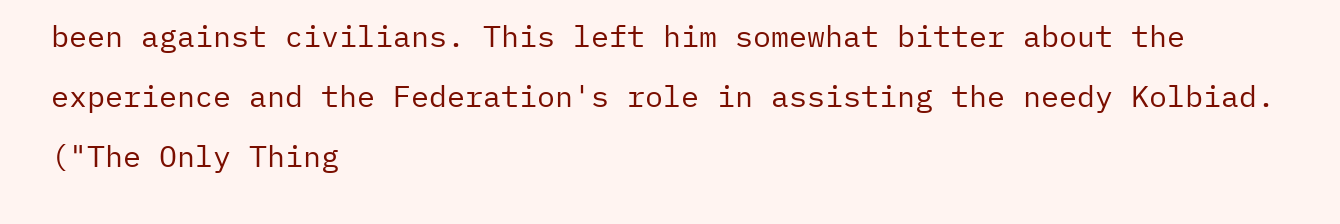been against civilians. This left him somewhat bitter about the experience and the Federation's role in assisting the needy Kolbiad. ("The Only Thing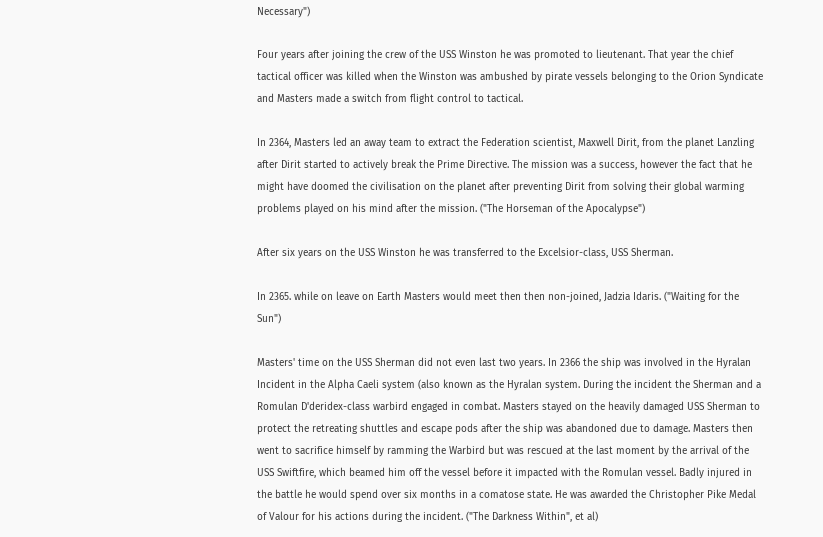Necessary")

Four years after joining the crew of the USS Winston he was promoted to lieutenant. That year the chief tactical officer was killed when the Winston was ambushed by pirate vessels belonging to the Orion Syndicate and Masters made a switch from flight control to tactical.

In 2364, Masters led an away team to extract the Federation scientist, Maxwell Dirit, from the planet Lanzling after Dirit started to actively break the Prime Directive. The mission was a success, however the fact that he might have doomed the civilisation on the planet after preventing Dirit from solving their global warming problems played on his mind after the mission. ("The Horseman of the Apocalypse")

After six years on the USS Winston he was transferred to the Excelsior-class, USS Sherman.

In 2365. while on leave on Earth Masters would meet then then non-joined, Jadzia Idaris. ("Waiting for the Sun")

Masters' time on the USS Sherman did not even last two years. In 2366 the ship was involved in the Hyralan Incident in the Alpha Caeli system (also known as the Hyralan system. During the incident the Sherman and a Romulan D'deridex-class warbird engaged in combat. Masters stayed on the heavily damaged USS Sherman to protect the retreating shuttles and escape pods after the ship was abandoned due to damage. Masters then went to sacrifice himself by ramming the Warbird but was rescued at the last moment by the arrival of the USS Swiftfire, which beamed him off the vessel before it impacted with the Romulan vessel. Badly injured in the battle he would spend over six months in a comatose state. He was awarded the Christopher Pike Medal of Valour for his actions during the incident. ("The Darkness Within", et al)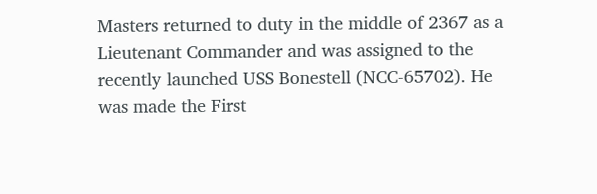Masters returned to duty in the middle of 2367 as a Lieutenant Commander and was assigned to the recently launched USS Bonestell (NCC-65702). He was made the First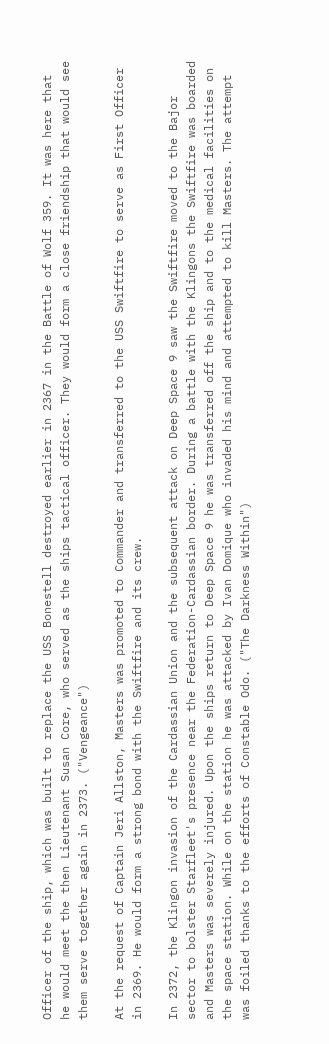Officer of the ship, which was built to replace the USS Bonestell destroyed earlier in 2367 in the Battle of Wolf 359. It was here that he would meet the then Lieutenant Susan Core, who served as the ships tactical officer. They would form a close friendship that would see them serve together again in 2373. ("Vengeance")

At the request of Captain Jeri Allston, Masters was promoted to Commander and transferred to the USS Swiftfire to serve as First Officer in 2369. He would form a strong bond with the Swiftfire and its crew.

In 2372, the Klingon invasion of the Cardassian Union and the subsequent attack on Deep Space 9 saw the Swiftfire moved to the Bajor sector to bolster Starfleet's presence near the Federation-Cardassian border. During a battle with the Klingons the Swiftfire was boarded and Masters was severely injured. Upon the ships return to Deep Space 9 he was transferred off the ship and to the medical facilities on the space station. While on the station he was attacked by Ivan Domique who invaded his mind and attempted to kill Masters. The attempt was foiled thanks to the efforts of Constable Odo. ("The Darkness Within")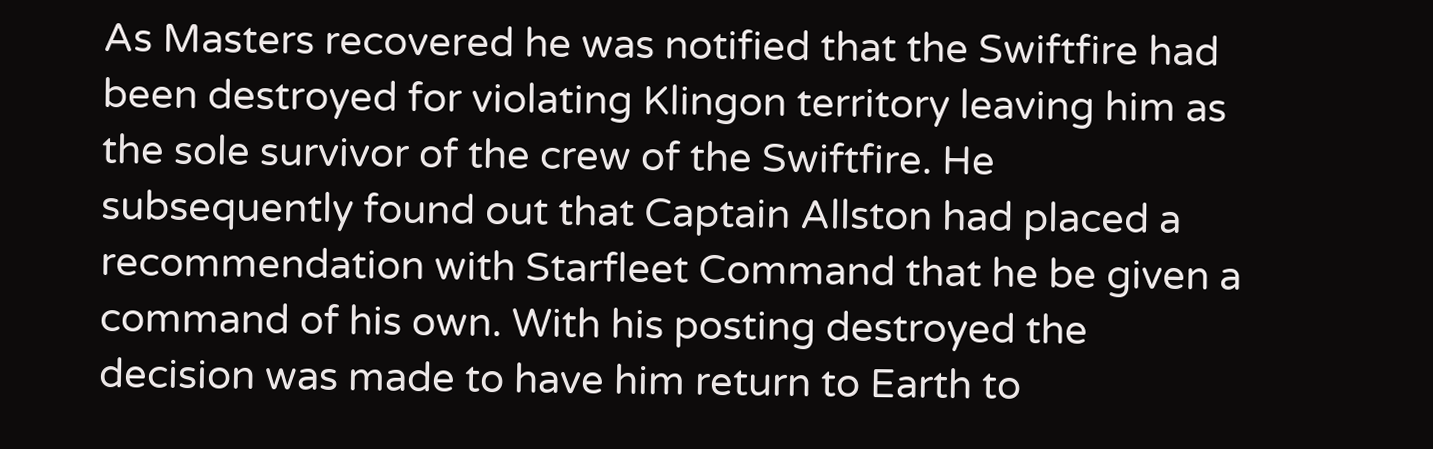As Masters recovered he was notified that the Swiftfire had been destroyed for violating Klingon territory leaving him as the sole survivor of the crew of the Swiftfire. He subsequently found out that Captain Allston had placed a recommendation with Starfleet Command that he be given a command of his own. With his posting destroyed the decision was made to have him return to Earth to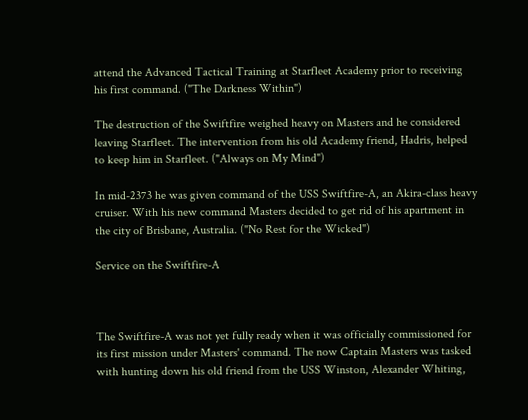attend the Advanced Tactical Training at Starfleet Academy prior to receiving his first command. ("The Darkness Within")

The destruction of the Swiftfire weighed heavy on Masters and he considered leaving Starfleet. The intervention from his old Academy friend, Hadris, helped to keep him in Starfleet. ("Always on My Mind")

In mid-2373 he was given command of the USS Swiftfire-A, an Akira-class heavy cruiser. With his new command Masters decided to get rid of his apartment in the city of Brisbane, Australia. ("No Rest for the Wicked")

Service on the Swiftfire-A



The Swiftfire-A was not yet fully ready when it was officially commissioned for its first mission under Masters' command. The now Captain Masters was tasked with hunting down his old friend from the USS Winston, Alexander Whiting,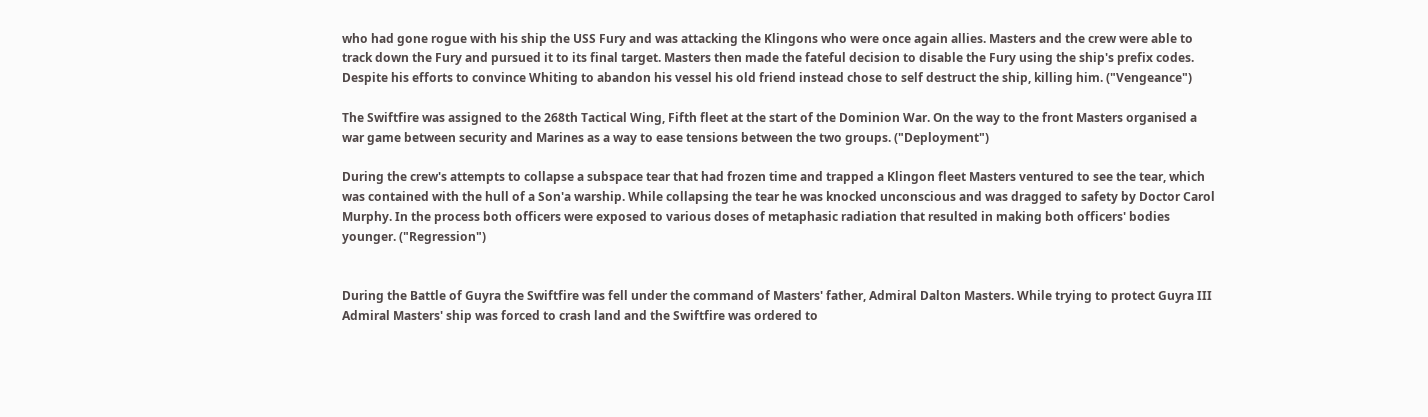who had gone rogue with his ship the USS Fury and was attacking the Klingons who were once again allies. Masters and the crew were able to track down the Fury and pursued it to its final target. Masters then made the fateful decision to disable the Fury using the ship's prefix codes. Despite his efforts to convince Whiting to abandon his vessel his old friend instead chose to self destruct the ship, killing him. ("Vengeance")

The Swiftfire was assigned to the 268th Tactical Wing, Fifth fleet at the start of the Dominion War. On the way to the front Masters organised a war game between security and Marines as a way to ease tensions between the two groups. ("Deployment")

During the crew's attempts to collapse a subspace tear that had frozen time and trapped a Klingon fleet Masters ventured to see the tear, which was contained with the hull of a Son'a warship. While collapsing the tear he was knocked unconscious and was dragged to safety by Doctor Carol Murphy. In the process both officers were exposed to various doses of metaphasic radiation that resulted in making both officers' bodies younger. ("Regression")


During the Battle of Guyra the Swiftfire was fell under the command of Masters' father, Admiral Dalton Masters. While trying to protect Guyra III Admiral Masters' ship was forced to crash land and the Swiftfire was ordered to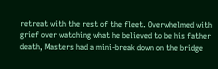retreat with the rest of the fleet. Overwhelmed with grief over watching what he believed to be his father death, Masters had a mini-break down on the bridge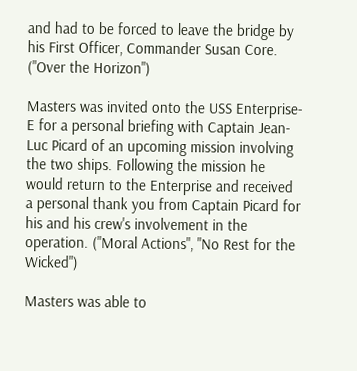and had to be forced to leave the bridge by his First Officer, Commander Susan Core. ("Over the Horizon")

Masters was invited onto the USS Enterprise-E for a personal briefing with Captain Jean-Luc Picard of an upcoming mission involving the two ships. Following the mission he would return to the Enterprise and received a personal thank you from Captain Picard for his and his crew's involvement in the operation. ("Moral Actions", "No Rest for the Wicked")

Masters was able to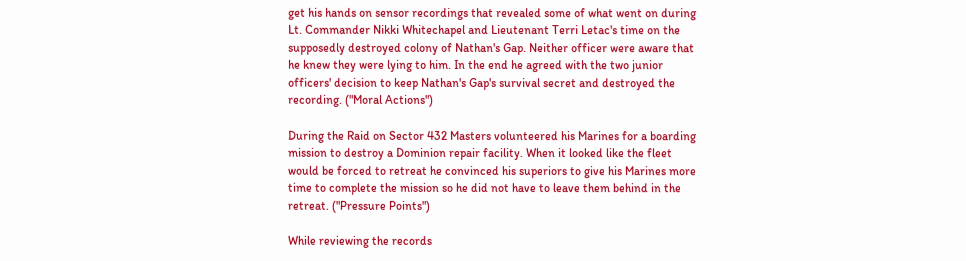get his hands on sensor recordings that revealed some of what went on during Lt. Commander Nikki Whitechapel and Lieutenant Terri Letac's time on the supposedly destroyed colony of Nathan's Gap. Neither officer were aware that he knew they were lying to him. In the end he agreed with the two junior officers' decision to keep Nathan's Gap's survival secret and destroyed the recording. ("Moral Actions")

During the Raid on Sector 432 Masters volunteered his Marines for a boarding mission to destroy a Dominion repair facility. When it looked like the fleet would be forced to retreat he convinced his superiors to give his Marines more time to complete the mission so he did not have to leave them behind in the retreat. ("Pressure Points")

While reviewing the records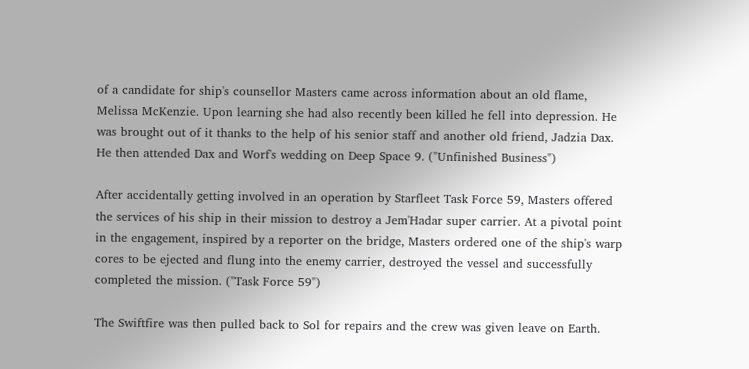of a candidate for ship's counsellor Masters came across information about an old flame, Melissa McKenzie. Upon learning she had also recently been killed he fell into depression. He was brought out of it thanks to the help of his senior staff and another old friend, Jadzia Dax. He then attended Dax and Worf's wedding on Deep Space 9. ("Unfinished Business")

After accidentally getting involved in an operation by Starfleet Task Force 59, Masters offered the services of his ship in their mission to destroy a Jem'Hadar super carrier. At a pivotal point in the engagement, inspired by a reporter on the bridge, Masters ordered one of the ship's warp cores to be ejected and flung into the enemy carrier, destroyed the vessel and successfully completed the mission. ("Task Force 59")

The Swiftfire was then pulled back to Sol for repairs and the crew was given leave on Earth.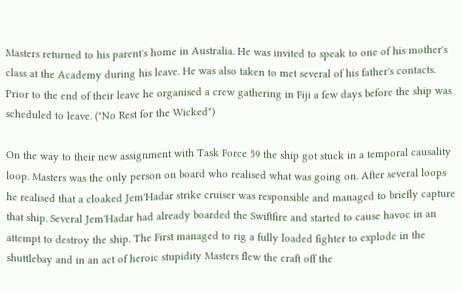Masters returned to his parent's home in Australia. He was invited to speak to one of his mother's class at the Academy during his leave. He was also taken to met several of his father's contacts. Prior to the end of their leave he organised a crew gathering in Fiji a few days before the ship was scheduled to leave. ("No Rest for the Wicked")

On the way to their new assignment with Task Force 59 the ship got stuck in a temporal causality loop. Masters was the only person on board who realised what was going on. After several loops he realised that a cloaked Jem'Hadar strike cruiser was responsible and managed to briefly capture that ship. Several Jem'Hadar had already boarded the Swiftfire and started to cause havoc in an attempt to destroy the ship. The First managed to rig a fully loaded fighter to explode in the shuttlebay and in an act of heroic stupidity Masters flew the craft off the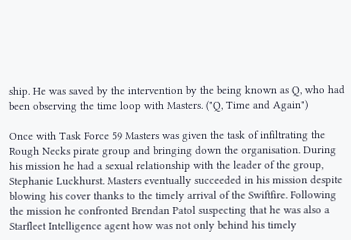ship. He was saved by the intervention by the being known as Q, who had been observing the time loop with Masters. ("Q, Time and Again")

Once with Task Force 59 Masters was given the task of infiltrating the Rough Necks pirate group and bringing down the organisation. During his mission he had a sexual relationship with the leader of the group, Stephanie Luckhurst. Masters eventually succeeded in his mission despite blowing his cover thanks to the timely arrival of the Swiftfire. Following the mission he confronted Brendan Patol suspecting that he was also a Starfleet Intelligence agent how was not only behind his timely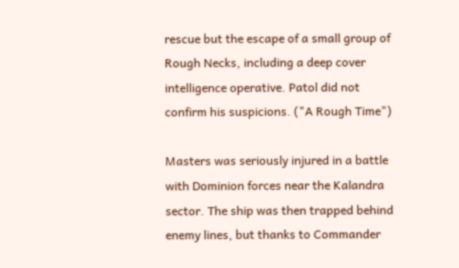rescue but the escape of a small group of Rough Necks, including a deep cover intelligence operative. Patol did not confirm his suspicions. ("A Rough Time")

Masters was seriously injured in a battle with Dominion forces near the Kalandra sector. The ship was then trapped behind enemy lines, but thanks to Commander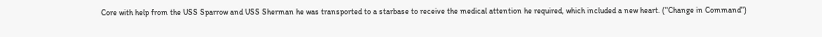Core with help from the USS Sparrow and USS Sherman he was transported to a starbase to receive the medical attention he required, which included a new heart. ("Change in Command")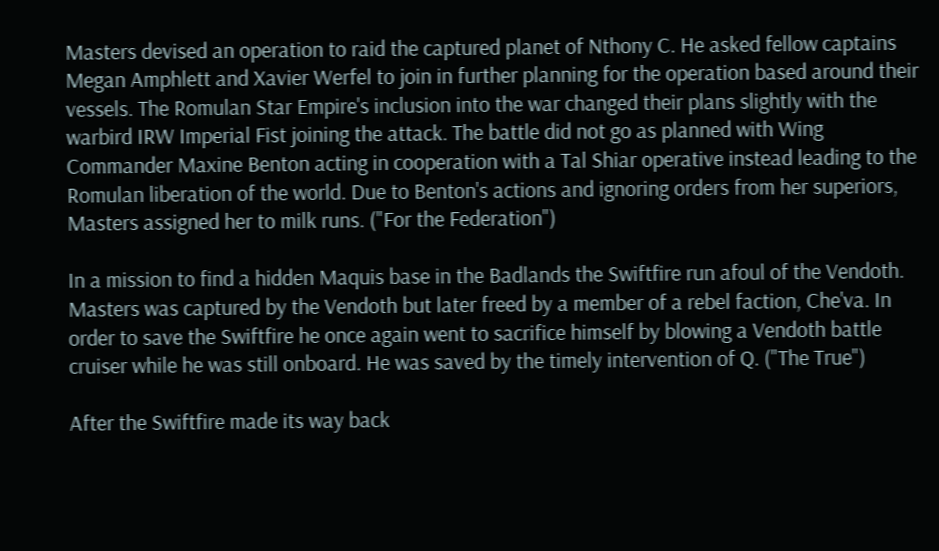Masters devised an operation to raid the captured planet of Nthony C. He asked fellow captains Megan Amphlett and Xavier Werfel to join in further planning for the operation based around their vessels. The Romulan Star Empire's inclusion into the war changed their plans slightly with the warbird IRW Imperial Fist joining the attack. The battle did not go as planned with Wing Commander Maxine Benton acting in cooperation with a Tal Shiar operative instead leading to the Romulan liberation of the world. Due to Benton's actions and ignoring orders from her superiors, Masters assigned her to milk runs. ("For the Federation")

In a mission to find a hidden Maquis base in the Badlands the Swiftfire run afoul of the Vendoth. Masters was captured by the Vendoth but later freed by a member of a rebel faction, Che'va. In order to save the Swiftfire he once again went to sacrifice himself by blowing a Vendoth battle cruiser while he was still onboard. He was saved by the timely intervention of Q. ("The True")

After the Swiftfire made its way back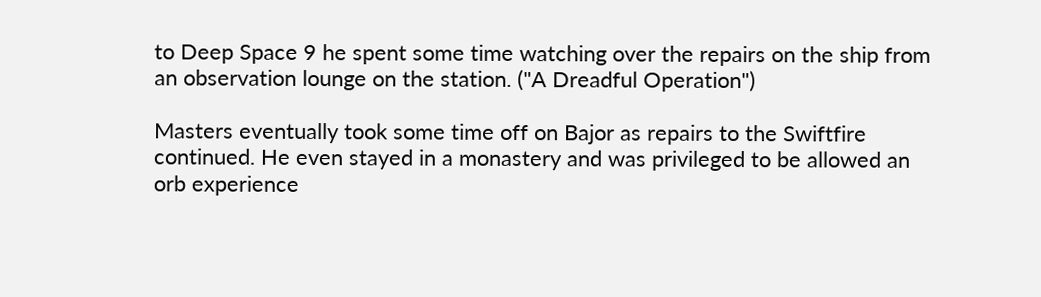to Deep Space 9 he spent some time watching over the repairs on the ship from an observation lounge on the station. ("A Dreadful Operation")

Masters eventually took some time off on Bajor as repairs to the Swiftfire continued. He even stayed in a monastery and was privileged to be allowed an orb experience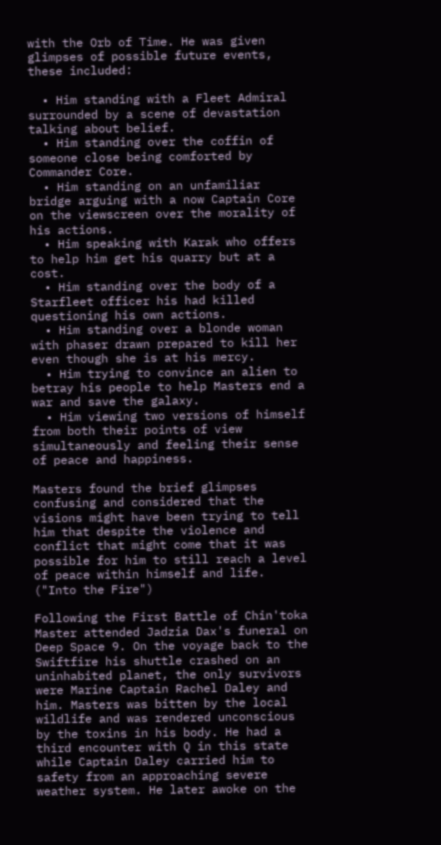with the Orb of Time. He was given glimpses of possible future events, these included:

  • Him standing with a Fleet Admiral surrounded by a scene of devastation talking about belief.
  • Him standing over the coffin of someone close being comforted by Commander Core.
  • Him standing on an unfamiliar bridge arguing with a now Captain Core on the viewscreen over the morality of his actions.
  • Him speaking with Karak who offers to help him get his quarry but at a cost.
  • Him standing over the body of a Starfleet officer his had killed questioning his own actions.
  • Him standing over a blonde woman with phaser drawn prepared to kill her even though she is at his mercy.
  • Him trying to convince an alien to betray his people to help Masters end a war and save the galaxy.
  • Him viewing two versions of himself from both their points of view simultaneously and feeling their sense of peace and happiness.

Masters found the brief glimpses confusing and considered that the visions might have been trying to tell him that despite the violence and conflict that might come that it was possible for him to still reach a level of peace within himself and life. ("Into the Fire")

Following the First Battle of Chin'toka Master attended Jadzia Dax's funeral on Deep Space 9. On the voyage back to the Swiftfire his shuttle crashed on an uninhabited planet, the only survivors were Marine Captain Rachel Daley and him. Masters was bitten by the local wildlife and was rendered unconscious by the toxins in his body. He had a third encounter with Q in this state while Captain Daley carried him to safety from an approaching severe weather system. He later awoke on the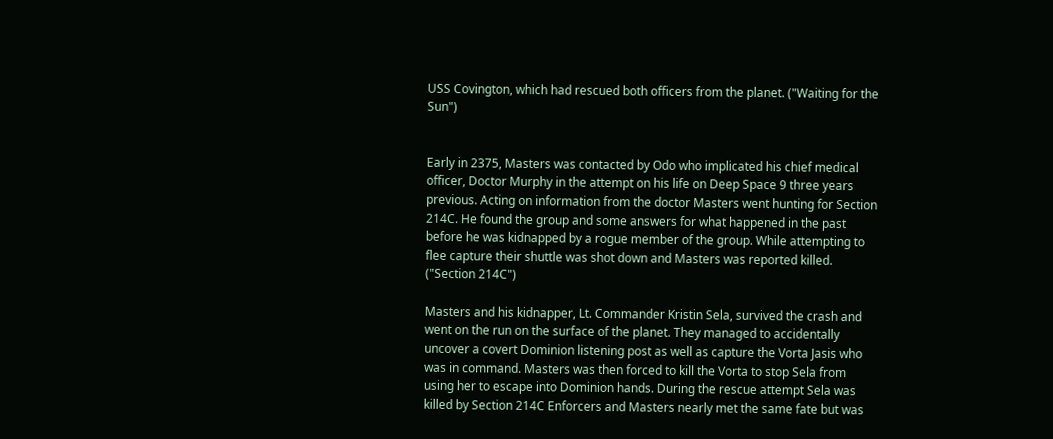USS Covington, which had rescued both officers from the planet. ("Waiting for the Sun")


Early in 2375, Masters was contacted by Odo who implicated his chief medical officer, Doctor Murphy in the attempt on his life on Deep Space 9 three years previous. Acting on information from the doctor Masters went hunting for Section 214C. He found the group and some answers for what happened in the past before he was kidnapped by a rogue member of the group. While attempting to flee capture their shuttle was shot down and Masters was reported killed. ("Section 214C")

Masters and his kidnapper, Lt. Commander Kristin Sela, survived the crash and went on the run on the surface of the planet. They managed to accidentally uncover a covert Dominion listening post as well as capture the Vorta Jasis who was in command. Masters was then forced to kill the Vorta to stop Sela from using her to escape into Dominion hands. During the rescue attempt Sela was killed by Section 214C Enforcers and Masters nearly met the same fate but was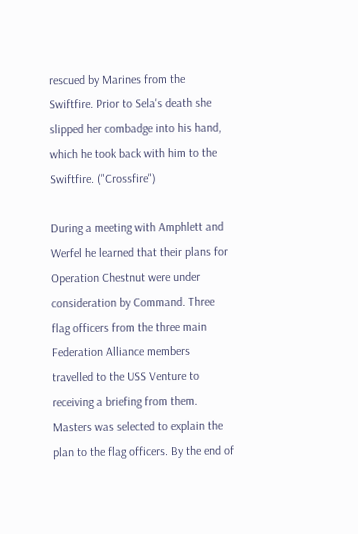rescued by Marines from the Swiftfire. Prior to Sela's death she slipped her combadge into his hand, which he took back with him to the Swiftfire. ("Crossfire")

During a meeting with Amphlett and Werfel he learned that their plans for Operation Chestnut were under consideration by Command. Three flag officers from the three main Federation Alliance members travelled to the USS Venture to receiving a briefing from them. Masters was selected to explain the plan to the flag officers. By the end of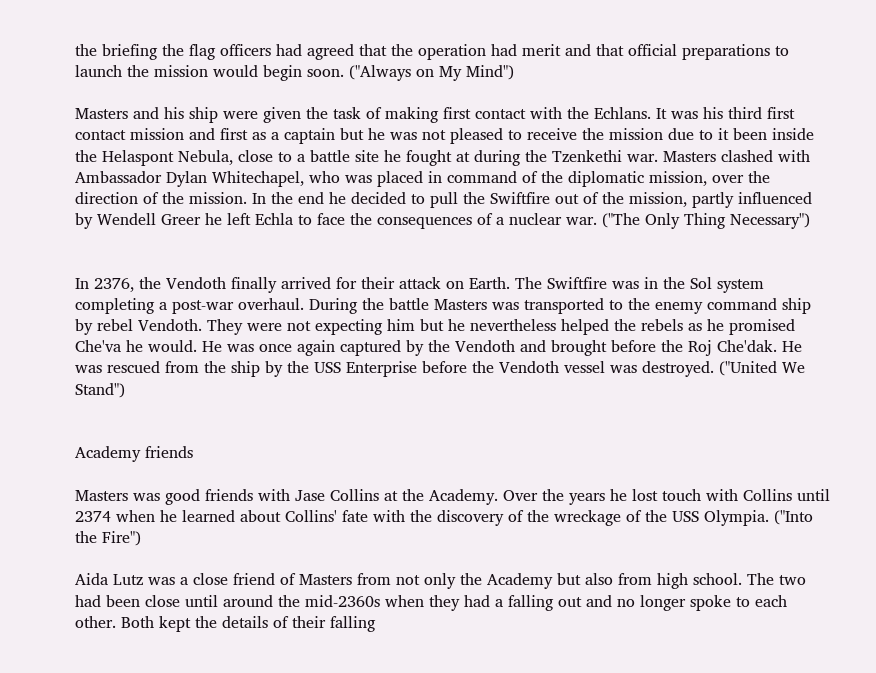the briefing the flag officers had agreed that the operation had merit and that official preparations to launch the mission would begin soon. ("Always on My Mind")

Masters and his ship were given the task of making first contact with the Echlans. It was his third first contact mission and first as a captain but he was not pleased to receive the mission due to it been inside the Helaspont Nebula, close to a battle site he fought at during the Tzenkethi war. Masters clashed with Ambassador Dylan Whitechapel, who was placed in command of the diplomatic mission, over the direction of the mission. In the end he decided to pull the Swiftfire out of the mission, partly influenced by Wendell Greer he left Echla to face the consequences of a nuclear war. ("The Only Thing Necessary")


In 2376, the Vendoth finally arrived for their attack on Earth. The Swiftfire was in the Sol system completing a post-war overhaul. During the battle Masters was transported to the enemy command ship by rebel Vendoth. They were not expecting him but he nevertheless helped the rebels as he promised Che'va he would. He was once again captured by the Vendoth and brought before the Roj Che'dak. He was rescued from the ship by the USS Enterprise before the Vendoth vessel was destroyed. ("United We Stand")


Academy friends

Masters was good friends with Jase Collins at the Academy. Over the years he lost touch with Collins until 2374 when he learned about Collins' fate with the discovery of the wreckage of the USS Olympia. ("Into the Fire")

Aida Lutz was a close friend of Masters from not only the Academy but also from high school. The two had been close until around the mid-2360s when they had a falling out and no longer spoke to each other. Both kept the details of their falling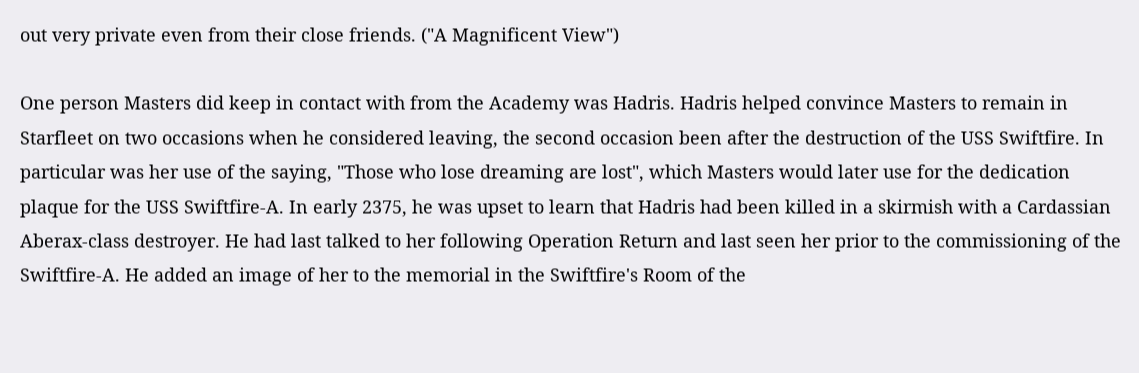out very private even from their close friends. ("A Magnificent View")

One person Masters did keep in contact with from the Academy was Hadris. Hadris helped convince Masters to remain in Starfleet on two occasions when he considered leaving, the second occasion been after the destruction of the USS Swiftfire. In particular was her use of the saying, "Those who lose dreaming are lost", which Masters would later use for the dedication plaque for the USS Swiftfire-A. In early 2375, he was upset to learn that Hadris had been killed in a skirmish with a Cardassian Aberax-class destroyer. He had last talked to her following Operation Return and last seen her prior to the commissioning of the Swiftfire-A. He added an image of her to the memorial in the Swiftfire's Room of the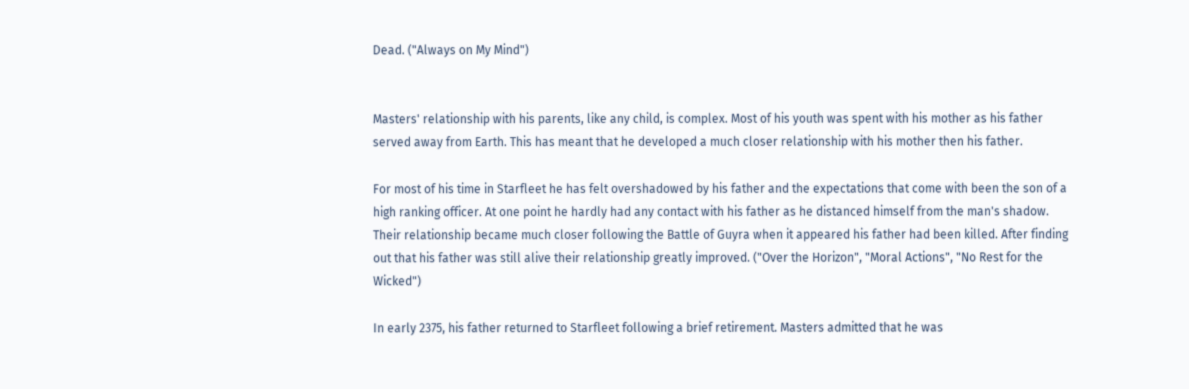Dead. ("Always on My Mind")


Masters' relationship with his parents, like any child, is complex. Most of his youth was spent with his mother as his father served away from Earth. This has meant that he developed a much closer relationship with his mother then his father.

For most of his time in Starfleet he has felt overshadowed by his father and the expectations that come with been the son of a high ranking officer. At one point he hardly had any contact with his father as he distanced himself from the man's shadow. Their relationship became much closer following the Battle of Guyra when it appeared his father had been killed. After finding out that his father was still alive their relationship greatly improved. ("Over the Horizon", "Moral Actions", "No Rest for the Wicked")

In early 2375, his father returned to Starfleet following a brief retirement. Masters admitted that he was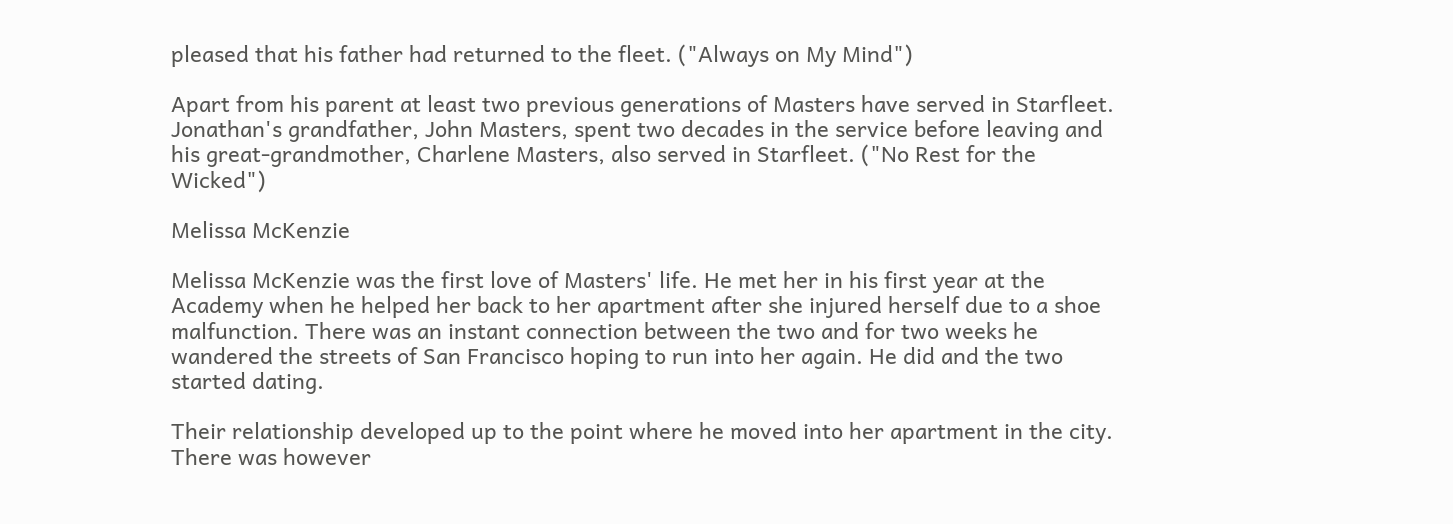pleased that his father had returned to the fleet. ("Always on My Mind")

Apart from his parent at least two previous generations of Masters have served in Starfleet. Jonathan's grandfather, John Masters, spent two decades in the service before leaving and his great-grandmother, Charlene Masters, also served in Starfleet. ("No Rest for the Wicked")

Melissa McKenzie

Melissa McKenzie was the first love of Masters' life. He met her in his first year at the Academy when he helped her back to her apartment after she injured herself due to a shoe malfunction. There was an instant connection between the two and for two weeks he wandered the streets of San Francisco hoping to run into her again. He did and the two started dating.

Their relationship developed up to the point where he moved into her apartment in the city. There was however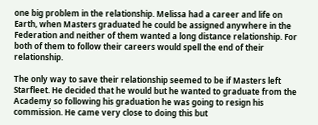one big problem in the relationship. Melissa had a career and life on Earth, when Masters graduated he could be assigned anywhere in the Federation and neither of them wanted a long distance relationship. For both of them to follow their careers would spell the end of their relationship.

The only way to save their relationship seemed to be if Masters left Starfleet. He decided that he would but he wanted to graduate from the Academy so following his graduation he was going to resign his commission. He came very close to doing this but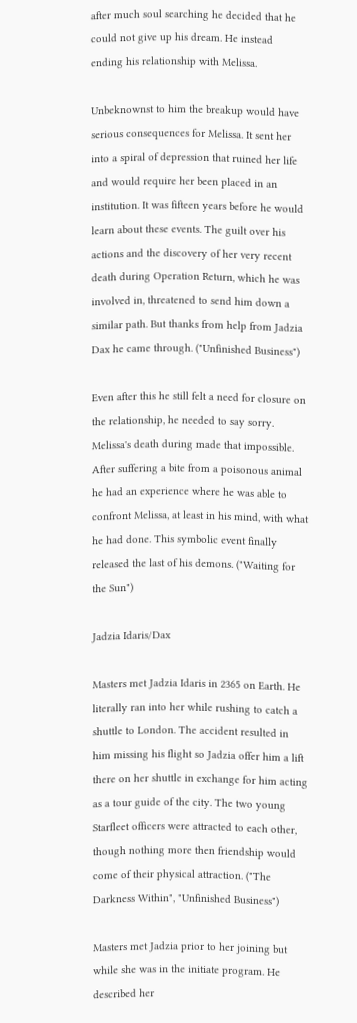after much soul searching he decided that he could not give up his dream. He instead ending his relationship with Melissa.

Unbeknownst to him the breakup would have serious consequences for Melissa. It sent her into a spiral of depression that ruined her life and would require her been placed in an institution. It was fifteen years before he would learn about these events. The guilt over his actions and the discovery of her very recent death during Operation Return, which he was involved in, threatened to send him down a similar path. But thanks from help from Jadzia Dax he came through. ("Unfinished Business")

Even after this he still felt a need for closure on the relationship, he needed to say sorry. Melissa's death during made that impossible. After suffering a bite from a poisonous animal he had an experience where he was able to confront Melissa, at least in his mind, with what he had done. This symbolic event finally released the last of his demons. ("Waiting for the Sun")

Jadzia Idaris/Dax

Masters met Jadzia Idaris in 2365 on Earth. He literally ran into her while rushing to catch a shuttle to London. The accident resulted in him missing his flight so Jadzia offer him a lift there on her shuttle in exchange for him acting as a tour guide of the city. The two young Starfleet officers were attracted to each other, though nothing more then friendship would come of their physical attraction. ("The Darkness Within", "Unfinished Business")

Masters met Jadzia prior to her joining but while she was in the initiate program. He described her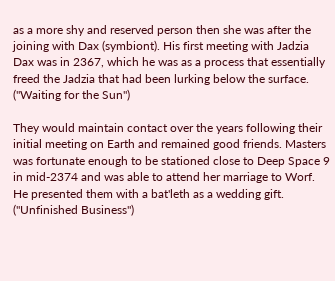as a more shy and reserved person then she was after the joining with Dax (symbiont). His first meeting with Jadzia Dax was in 2367, which he was as a process that essentially freed the Jadzia that had been lurking below the surface. ("Waiting for the Sun")

They would maintain contact over the years following their initial meeting on Earth and remained good friends. Masters was fortunate enough to be stationed close to Deep Space 9 in mid-2374 and was able to attend her marriage to Worf. He presented them with a bat'leth as a wedding gift. ("Unfinished Business")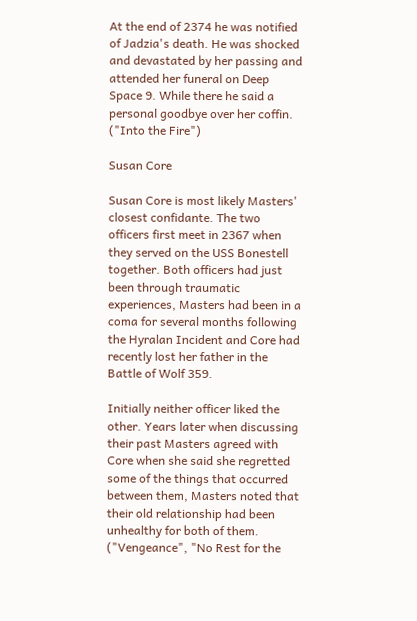At the end of 2374 he was notified of Jadzia's death. He was shocked and devastated by her passing and attended her funeral on Deep Space 9. While there he said a personal goodbye over her coffin. ("Into the Fire")

Susan Core

Susan Core is most likely Masters' closest confidante. The two officers first meet in 2367 when they served on the USS Bonestell together. Both officers had just been through traumatic experiences, Masters had been in a coma for several months following the Hyralan Incident and Core had recently lost her father in the Battle of Wolf 359.

Initially neither officer liked the other. Years later when discussing their past Masters agreed with Core when she said she regretted some of the things that occurred between them, Masters noted that their old relationship had been unhealthy for both of them. ("Vengeance", "No Rest for the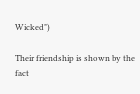Wicked")

Their friendship is shown by the fact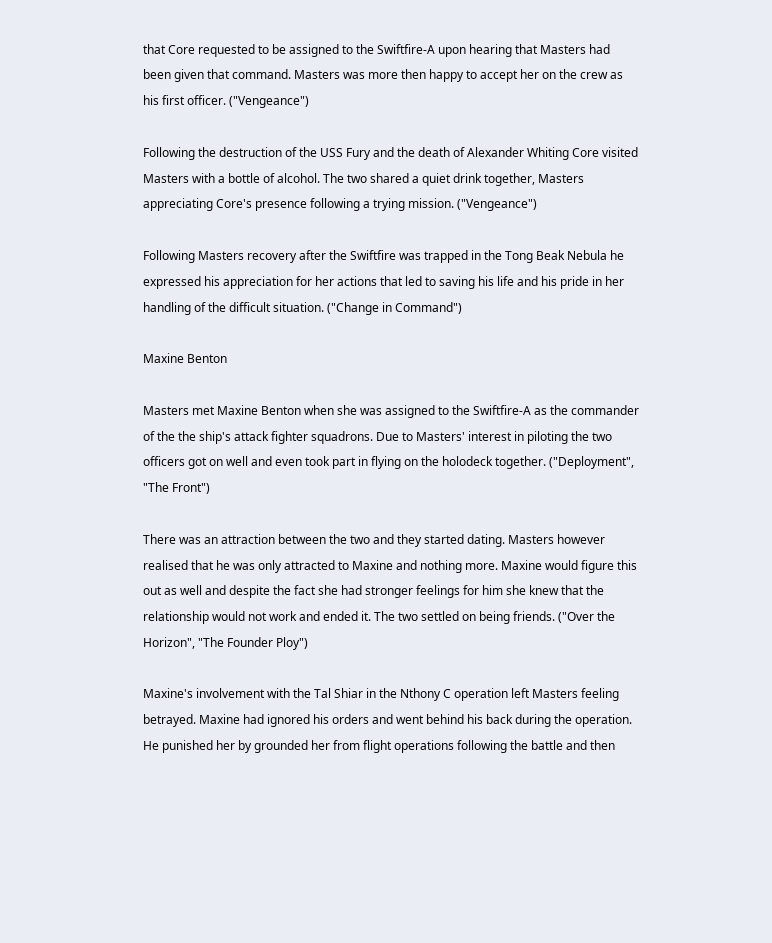that Core requested to be assigned to the Swiftfire-A upon hearing that Masters had been given that command. Masters was more then happy to accept her on the crew as his first officer. ("Vengeance")

Following the destruction of the USS Fury and the death of Alexander Whiting Core visited Masters with a bottle of alcohol. The two shared a quiet drink together, Masters appreciating Core's presence following a trying mission. ("Vengeance")

Following Masters recovery after the Swiftfire was trapped in the Tong Beak Nebula he expressed his appreciation for her actions that led to saving his life and his pride in her handling of the difficult situation. ("Change in Command")

Maxine Benton

Masters met Maxine Benton when she was assigned to the Swiftfire-A as the commander of the the ship's attack fighter squadrons. Due to Masters' interest in piloting the two officers got on well and even took part in flying on the holodeck together. ("Deployment", "The Front")

There was an attraction between the two and they started dating. Masters however realised that he was only attracted to Maxine and nothing more. Maxine would figure this out as well and despite the fact she had stronger feelings for him she knew that the relationship would not work and ended it. The two settled on being friends. ("Over the Horizon", "The Founder Ploy")

Maxine's involvement with the Tal Shiar in the Nthony C operation left Masters feeling betrayed. Maxine had ignored his orders and went behind his back during the operation. He punished her by grounded her from flight operations following the battle and then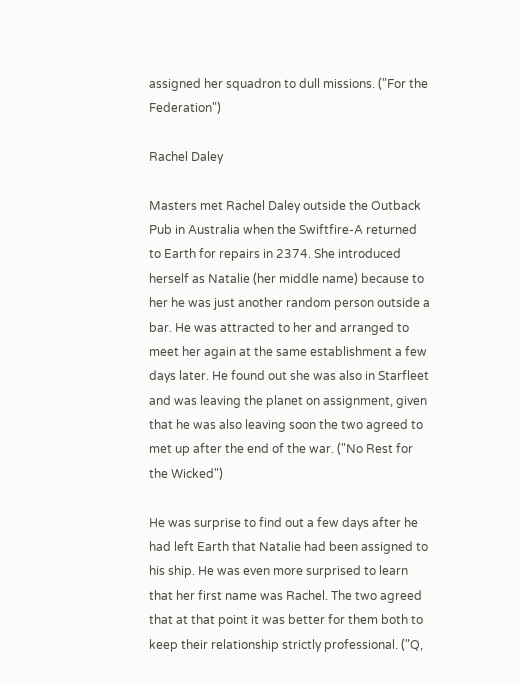assigned her squadron to dull missions. ("For the Federation")

Rachel Daley

Masters met Rachel Daley outside the Outback Pub in Australia when the Swiftfire-A returned to Earth for repairs in 2374. She introduced herself as Natalie (her middle name) because to her he was just another random person outside a bar. He was attracted to her and arranged to meet her again at the same establishment a few days later. He found out she was also in Starfleet and was leaving the planet on assignment, given that he was also leaving soon the two agreed to met up after the end of the war. ("No Rest for the Wicked")

He was surprise to find out a few days after he had left Earth that Natalie had been assigned to his ship. He was even more surprised to learn that her first name was Rachel. The two agreed that at that point it was better for them both to keep their relationship strictly professional. ("Q,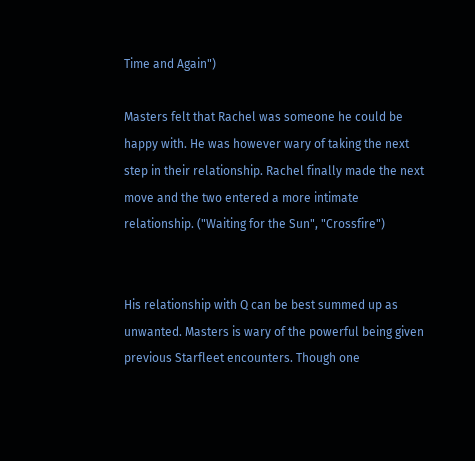Time and Again")

Masters felt that Rachel was someone he could be happy with. He was however wary of taking the next step in their relationship. Rachel finally made the next move and the two entered a more intimate relationship. ("Waiting for the Sun", "Crossfire")


His relationship with Q can be best summed up as unwanted. Masters is wary of the powerful being given previous Starfleet encounters. Though one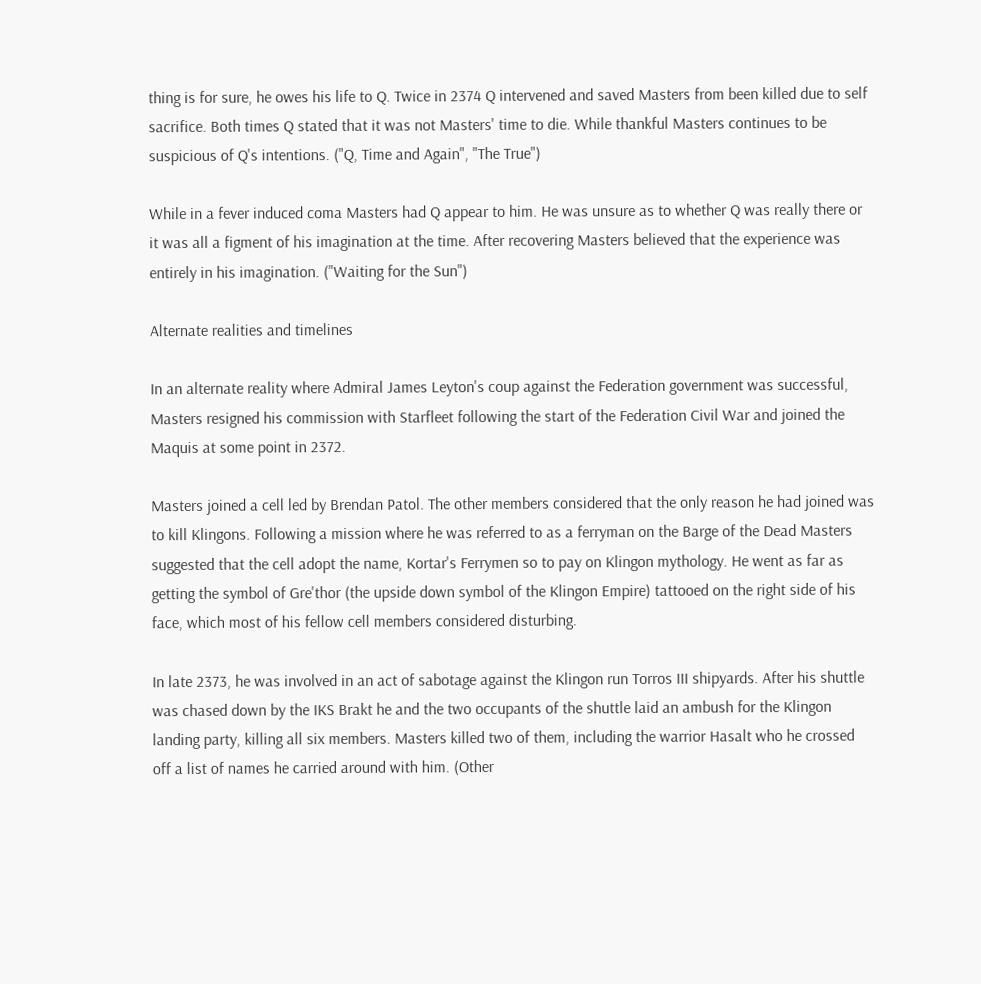thing is for sure, he owes his life to Q. Twice in 2374 Q intervened and saved Masters from been killed due to self sacrifice. Both times Q stated that it was not Masters' time to die. While thankful Masters continues to be suspicious of Q's intentions. ("Q, Time and Again", "The True")

While in a fever induced coma Masters had Q appear to him. He was unsure as to whether Q was really there or it was all a figment of his imagination at the time. After recovering Masters believed that the experience was entirely in his imagination. ("Waiting for the Sun")

Alternate realities and timelines

In an alternate reality where Admiral James Leyton's coup against the Federation government was successful, Masters resigned his commission with Starfleet following the start of the Federation Civil War and joined the Maquis at some point in 2372.

Masters joined a cell led by Brendan Patol. The other members considered that the only reason he had joined was to kill Klingons. Following a mission where he was referred to as a ferryman on the Barge of the Dead Masters suggested that the cell adopt the name, Kortar's Ferrymen so to pay on Klingon mythology. He went as far as getting the symbol of Gre'thor (the upside down symbol of the Klingon Empire) tattooed on the right side of his face, which most of his fellow cell members considered disturbing.

In late 2373, he was involved in an act of sabotage against the Klingon run Torros III shipyards. After his shuttle was chased down by the IKS Brakt he and the two occupants of the shuttle laid an ambush for the Klingon landing party, killing all six members. Masters killed two of them, including the warrior Hasalt who he crossed off a list of names he carried around with him. (Other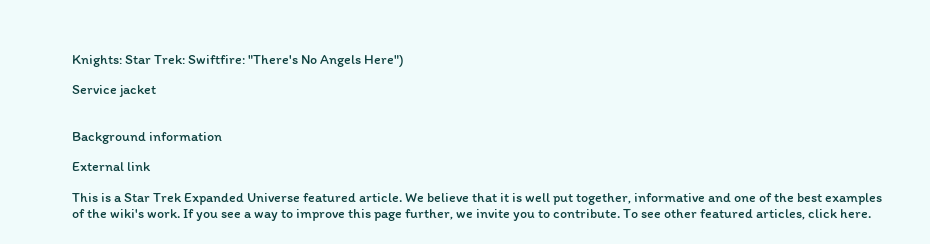Knights: Star Trek: Swiftfire: "There's No Angels Here")

Service jacket


Background information

External link

This is a Star Trek Expanded Universe featured article. We believe that it is well put together, informative and one of the best examples of the wiki's work. If you see a way to improve this page further, we invite you to contribute. To see other featured articles, click here.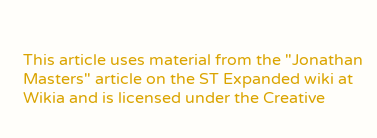This article uses material from the "Jonathan Masters" article on the ST Expanded wiki at Wikia and is licensed under the Creative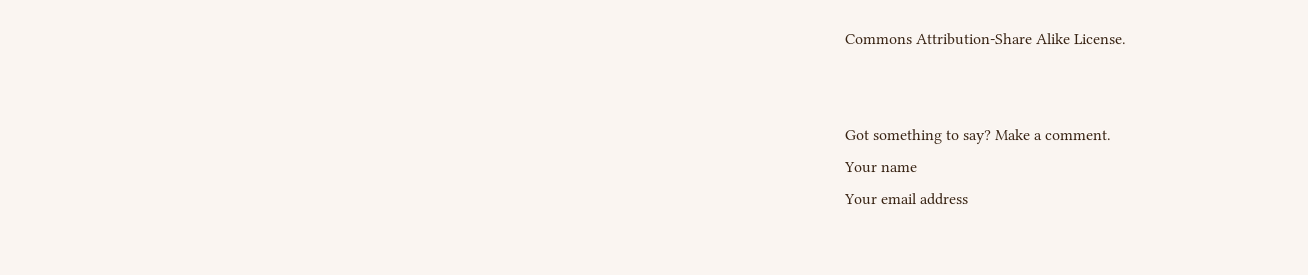Commons Attribution-Share Alike License.


Got something to say? Make a comment.
Your name
Your email address